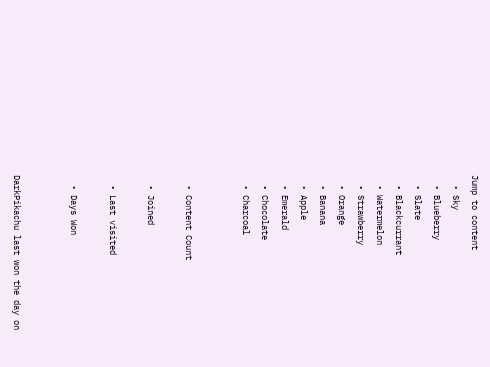Jump to content
  • Sky
  • Blueberry
  • Slate
  • Blackcurrant
  • Watermelon
  • Strawberry
  • Orange
  • Banana
  • Apple
  • Emerald
  • Chocolate
  • Charcoal


  • Content Count

  • Joined

  • Last visited

  • Days Won


DarkPikachu last won the day on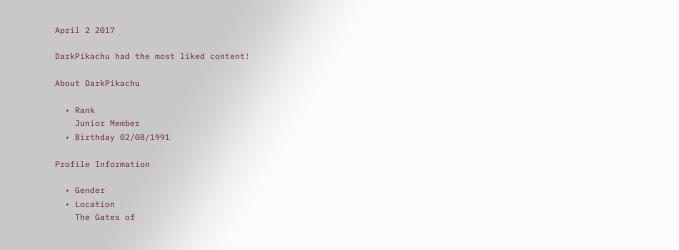April 2 2017

DarkPikachu had the most liked content!

About DarkPikachu

  • Rank
    Junior Member
  • Birthday 02/08/1991

Profile Information

  • Gender
  • Location
    The Gates of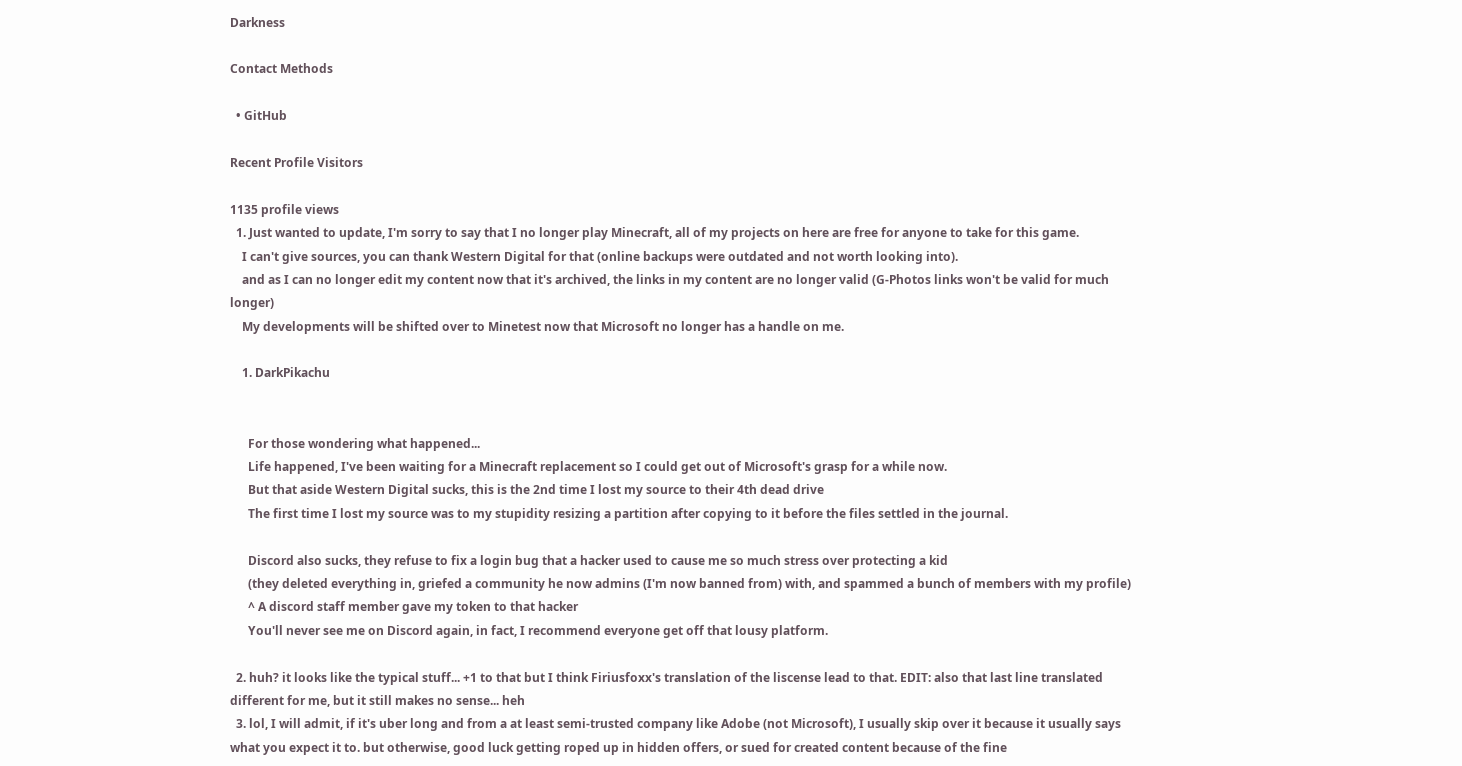Darkness

Contact Methods

  • GitHub

Recent Profile Visitors

1135 profile views
  1. Just wanted to update, I'm sorry to say that I no longer play Minecraft, all of my projects on here are free for anyone to take for this game.
    I can't give sources, you can thank Western Digital for that (online backups were outdated and not worth looking into).
    and as I can no longer edit my content now that it's archived, the links in my content are no longer valid (G-Photos links won't be valid for much longer)
    My developments will be shifted over to Minetest now that Microsoft no longer has a handle on me.

    1. DarkPikachu


      For those wondering what happened...
      Life happened, I've been waiting for a Minecraft replacement so I could get out of Microsoft's grasp for a while now.
      But that aside Western Digital sucks, this is the 2nd time I lost my source to their 4th dead drive
      The first time I lost my source was to my stupidity resizing a partition after copying to it before the files settled in the journal.

      Discord also sucks, they refuse to fix a login bug that a hacker used to cause me so much stress over protecting a kid
      (they deleted everything in, griefed a community he now admins (I'm now banned from) with, and spammed a bunch of members with my profile)
      ^ A discord staff member gave my token to that hacker
      You'll never see me on Discord again, in fact, I recommend everyone get off that lousy platform.

  2. huh? it looks like the typical stuff... +1 to that but I think Firiusfoxx's translation of the liscense lead to that. EDIT: also that last line translated different for me, but it still makes no sense... heh
  3. lol, I will admit, if it's uber long and from a at least semi-trusted company like Adobe (not Microsoft), I usually skip over it because it usually says what you expect it to. but otherwise, good luck getting roped up in hidden offers, or sued for created content because of the fine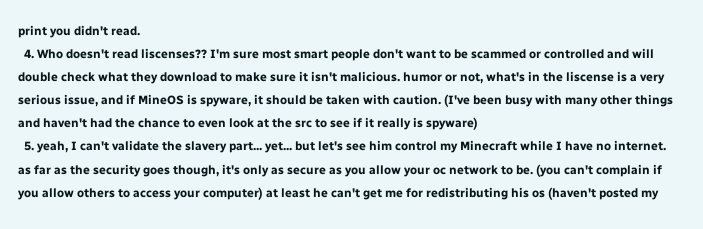print you didn't read.
  4. Who doesn't read liscenses?? I'm sure most smart people don't want to be scammed or controlled and will double check what they download to make sure it isn't malicious. humor or not, what's in the liscense is a very serious issue, and if MineOS is spyware, it should be taken with caution. (I've been busy with many other things and haven't had the chance to even look at the src to see if it really is spyware)
  5. yeah, I can't validate the slavery part... yet... but let's see him control my Minecraft while I have no internet. as far as the security goes though, it's only as secure as you allow your oc network to be. (you can't complain if you allow others to access your computer) at least he can't get me for redistributing his os (haven't posted my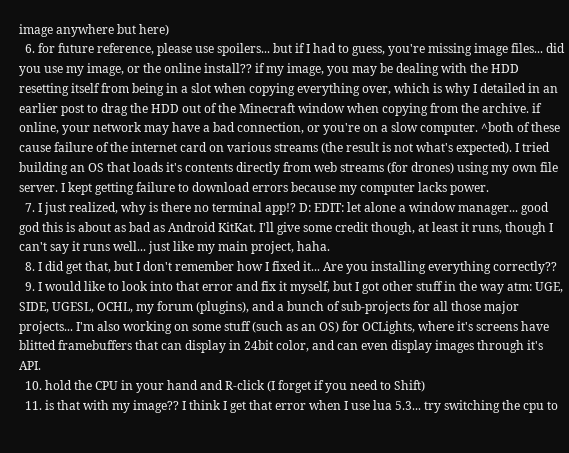image anywhere but here)
  6. for future reference, please use spoilers... but if I had to guess, you're missing image files... did you use my image, or the online install?? if my image, you may be dealing with the HDD resetting itself from being in a slot when copying everything over, which is why I detailed in an earlier post to drag the HDD out of the Minecraft window when copying from the archive. if online, your network may have a bad connection, or you're on a slow computer. ^both of these cause failure of the internet card on various streams (the result is not what's expected). I tried building an OS that loads it's contents directly from web streams (for drones) using my own file server. I kept getting failure to download errors because my computer lacks power.
  7. I just realized, why is there no terminal app!? D: EDIT: let alone a window manager... good god this is about as bad as Android KitKat. I'll give some credit though, at least it runs, though I can't say it runs well... just like my main project, haha.
  8. I did get that, but I don't remember how I fixed it... Are you installing everything correctly??
  9. I would like to look into that error and fix it myself, but I got other stuff in the way atm: UGE, SIDE, UGESL, OCHL, my forum (plugins), and a bunch of sub-projects for all those major projects... I'm also working on some stuff (such as an OS) for OCLights, where it's screens have blitted framebuffers that can display in 24bit color, and can even display images through it's API.
  10. hold the CPU in your hand and R-click (I forget if you need to Shift)
  11. is that with my image?? I think I get that error when I use lua 5.3... try switching the cpu to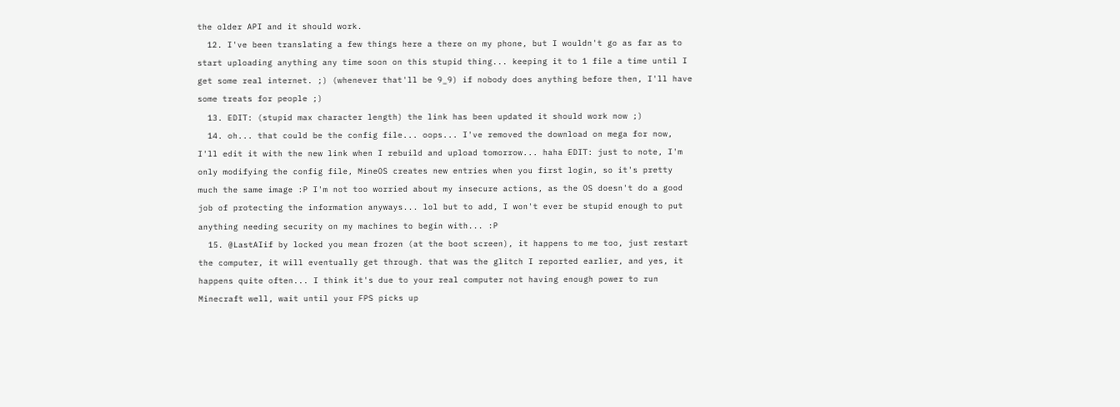the older API and it should work.
  12. I've been translating a few things here a there on my phone, but I wouldn't go as far as to start uploading anything any time soon on this stupid thing... keeping it to 1 file a time until I get some real internet. ;) (whenever that'll be 9_9) if nobody does anything before then, I'll have some treats for people ;)
  13. EDIT: (stupid max character length) the link has been updated it should work now ;)
  14. oh... that could be the config file... oops... I've removed the download on mega for now, I'll edit it with the new link when I rebuild and upload tomorrow... haha EDIT: just to note, I'm only modifying the config file, MineOS creates new entries when you first login, so it's pretty much the same image :P I'm not too worried about my insecure actions, as the OS doesn't do a good job of protecting the information anyways... lol but to add, I won't ever be stupid enough to put anything needing security on my machines to begin with... :P
  15. @LastAIif by locked you mean frozen (at the boot screen), it happens to me too, just restart the computer, it will eventually get through. that was the glitch I reported earlier, and yes, it happens quite often... I think it's due to your real computer not having enough power to run Minecraft well, wait until your FPS picks up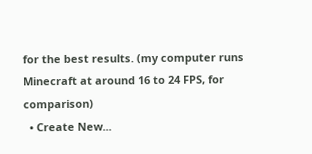for the best results. (my computer runs Minecraft at around 16 to 24 FPS, for comparison)
  • Create New...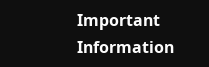Important Information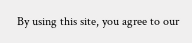By using this site, you agree to our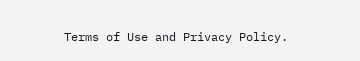Terms of Use and Privacy Policy.